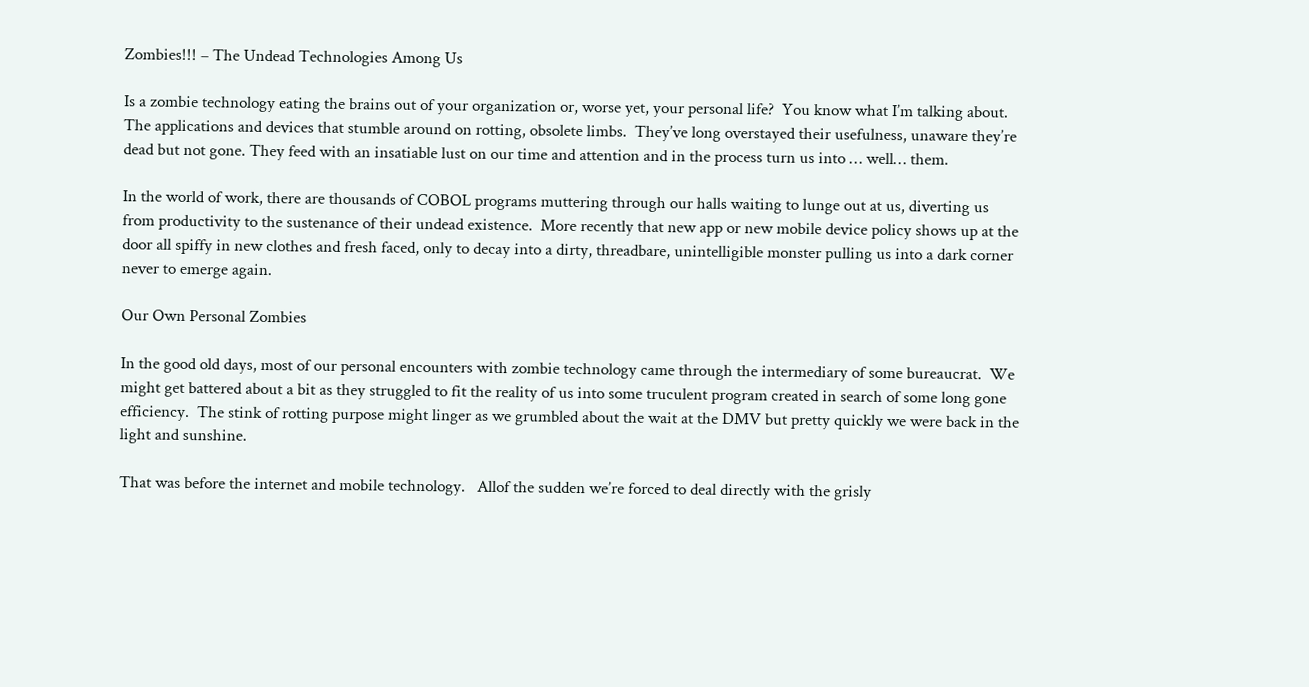Zombies!!! – The Undead Technologies Among Us

Is a zombie technology eating the brains out of your organization or, worse yet, your personal life?  You know what I’m talking about.  The applications and devices that stumble around on rotting, obsolete limbs.  They’ve long overstayed their usefulness, unaware they’re dead but not gone. They feed with an insatiable lust on our time and attention and in the process turn us into … well… them.

In the world of work, there are thousands of COBOL programs muttering through our halls waiting to lunge out at us, diverting us from productivity to the sustenance of their undead existence.  More recently that new app or new mobile device policy shows up at the door all spiffy in new clothes and fresh faced, only to decay into a dirty, threadbare, unintelligible monster pulling us into a dark corner never to emerge again.

Our Own Personal Zombies

In the good old days, most of our personal encounters with zombie technology came through the intermediary of some bureaucrat.  We might get battered about a bit as they struggled to fit the reality of us into some truculent program created in search of some long gone efficiency.  The stink of rotting purpose might linger as we grumbled about the wait at the DMV but pretty quickly we were back in the light and sunshine.

That was before the internet and mobile technology.   Allof the sudden we’re forced to deal directly with the grisly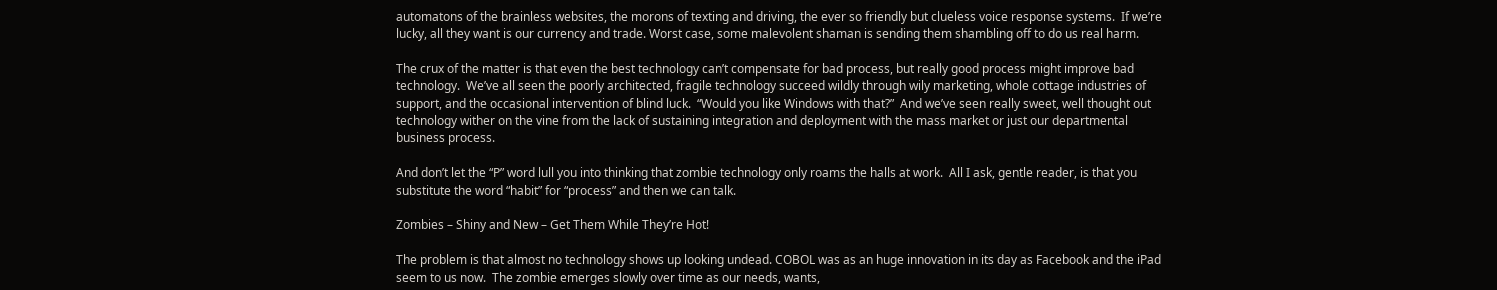automatons of the brainless websites, the morons of texting and driving, the ever so friendly but clueless voice response systems.  If we’re lucky, all they want is our currency and trade. Worst case, some malevolent shaman is sending them shambling off to do us real harm.

The crux of the matter is that even the best technology can’t compensate for bad process, but really good process might improve bad technology.  We’ve all seen the poorly architected, fragile technology succeed wildly through wily marketing, whole cottage industries of support, and the occasional intervention of blind luck.  “Would you like Windows with that?”  And we’ve seen really sweet, well thought out technology wither on the vine from the lack of sustaining integration and deployment with the mass market or just our departmental business process.

And don’t let the “P” word lull you into thinking that zombie technology only roams the halls at work.  All I ask, gentle reader, is that you substitute the word “habit” for “process” and then we can talk.

Zombies – Shiny and New – Get Them While They’re Hot!

The problem is that almost no technology shows up looking undead. COBOL was as an huge innovation in its day as Facebook and the iPad seem to us now.  The zombie emerges slowly over time as our needs, wants,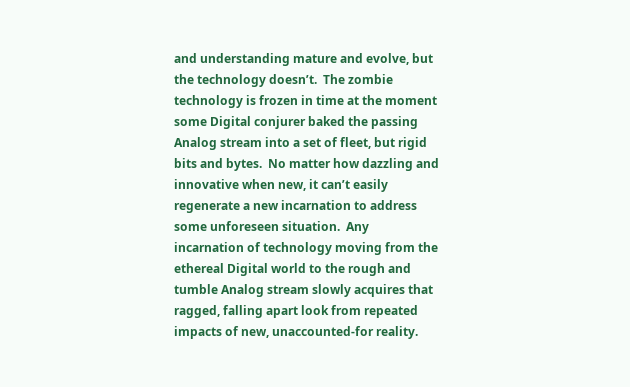and understanding mature and evolve, but the technology doesn’t.  The zombie technology is frozen in time at the moment some Digital conjurer baked the passing Analog stream into a set of fleet, but rigid bits and bytes.  No matter how dazzling and innovative when new, it can’t easily regenerate a new incarnation to address some unforeseen situation.  Any incarnation of technology moving from the ethereal Digital world to the rough and tumble Analog stream slowly acquires that ragged, falling apart look from repeated impacts of new, unaccounted-for reality.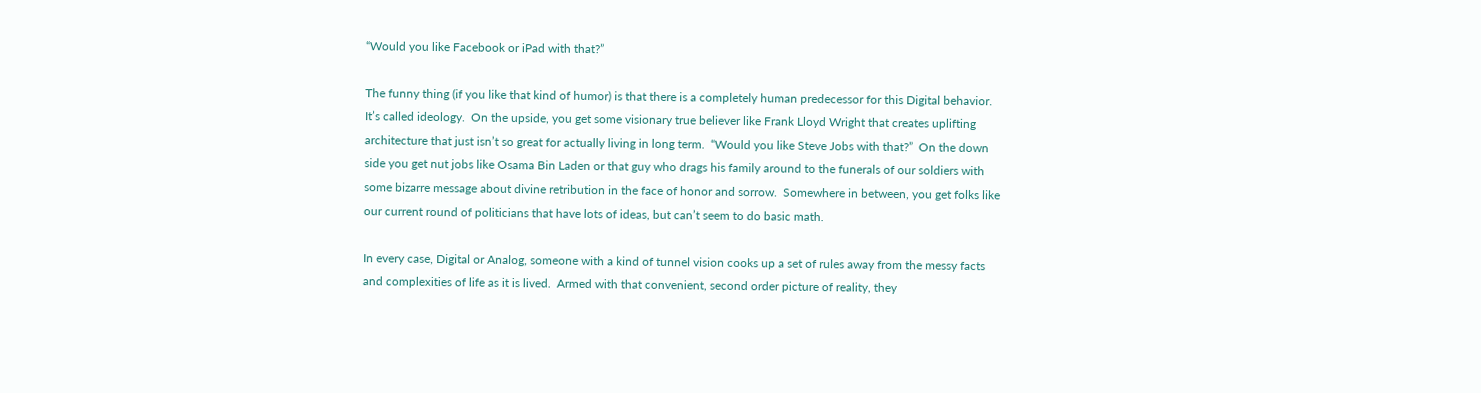“Would you like Facebook or iPad with that?”

The funny thing (if you like that kind of humor) is that there is a completely human predecessor for this Digital behavior.  It’s called ideology.  On the upside, you get some visionary true believer like Frank Lloyd Wright that creates uplifting architecture that just isn’t so great for actually living in long term.  “Would you like Steve Jobs with that?”  On the down side you get nut jobs like Osama Bin Laden or that guy who drags his family around to the funerals of our soldiers with some bizarre message about divine retribution in the face of honor and sorrow.  Somewhere in between, you get folks like our current round of politicians that have lots of ideas, but can’t seem to do basic math.

In every case, Digital or Analog, someone with a kind of tunnel vision cooks up a set of rules away from the messy facts and complexities of life as it is lived.  Armed with that convenient, second order picture of reality, they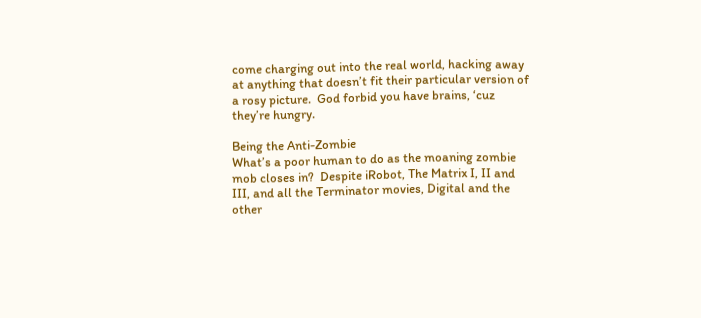come charging out into the real world, hacking away at anything that doesn’t fit their particular version of a rosy picture.  God forbid you have brains, ‘cuz they’re hungry.

Being the Anti-Zombie
What’s a poor human to do as the moaning zombie mob closes in?  Despite iRobot, The Matrix I, II and III, and all the Terminator movies, Digital and the other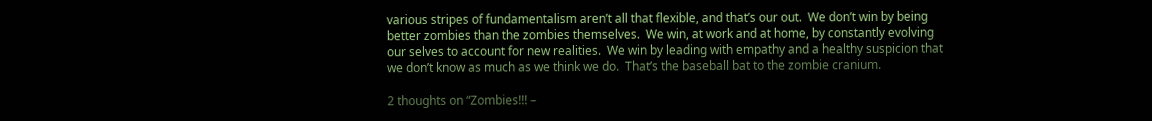various stripes of fundamentalism aren’t all that flexible, and that’s our out.  We don’t win by being better zombies than the zombies themselves.  We win, at work and at home, by constantly evolving our selves to account for new realities.  We win by leading with empathy and a healthy suspicion that we don’t know as much as we think we do.  That’s the baseball bat to the zombie cranium.

2 thoughts on “Zombies!!! –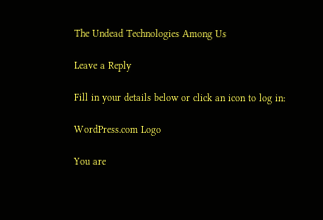The Undead Technologies Among Us

Leave a Reply

Fill in your details below or click an icon to log in:

WordPress.com Logo

You are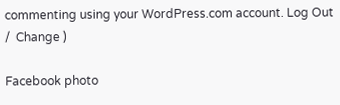commenting using your WordPress.com account. Log Out /  Change )

Facebook photo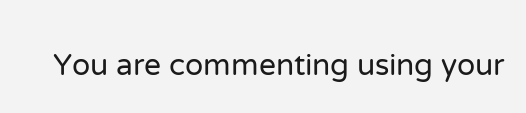You are commenting using your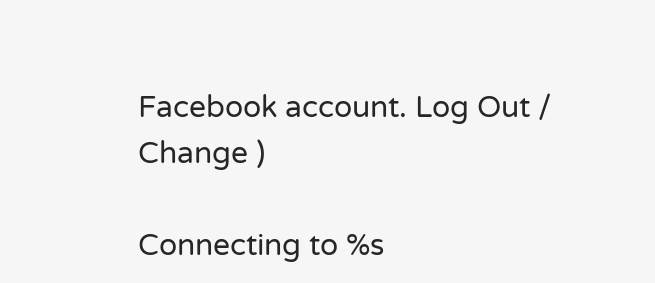Facebook account. Log Out /  Change )

Connecting to %s